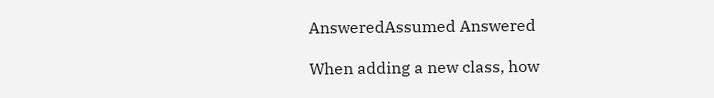AnsweredAssumed Answered

When adding a new class, how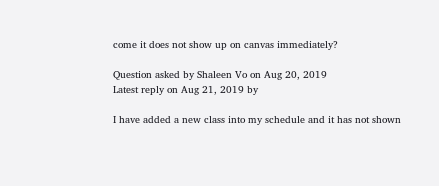come it does not show up on canvas immediately?

Question asked by Shaleen Vo on Aug 20, 2019
Latest reply on Aug 21, 2019 by

I have added a new class into my schedule and it has not shown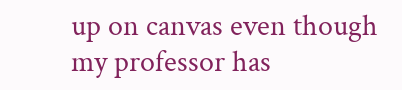up on canvas even though my professor has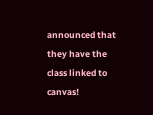announced that they have the class linked to canvas!